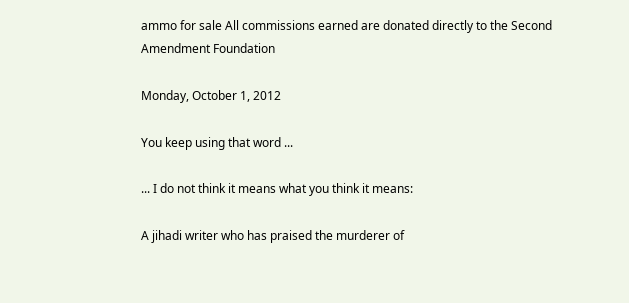ammo for sale All commissions earned are donated directly to the Second Amendment Foundation

Monday, October 1, 2012

You keep using that word ...

... I do not think it means what you think it means:

A jihadi writer who has praised the murderer of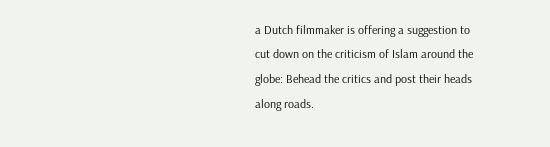a Dutch filmmaker is offering a suggestion to cut down on the criticism of Islam around the globe: Behead the critics and post their heads along roads.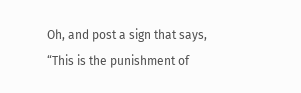Oh, and post a sign that says, “This is the punishment of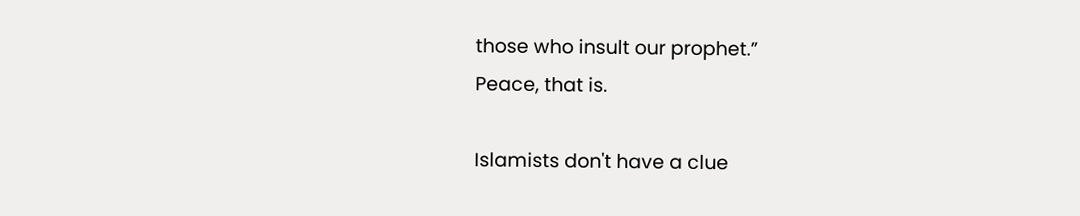those who insult our prophet.”
Peace, that is.

Islamists don't have a clue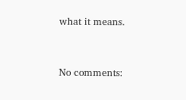what it means.


No comments: